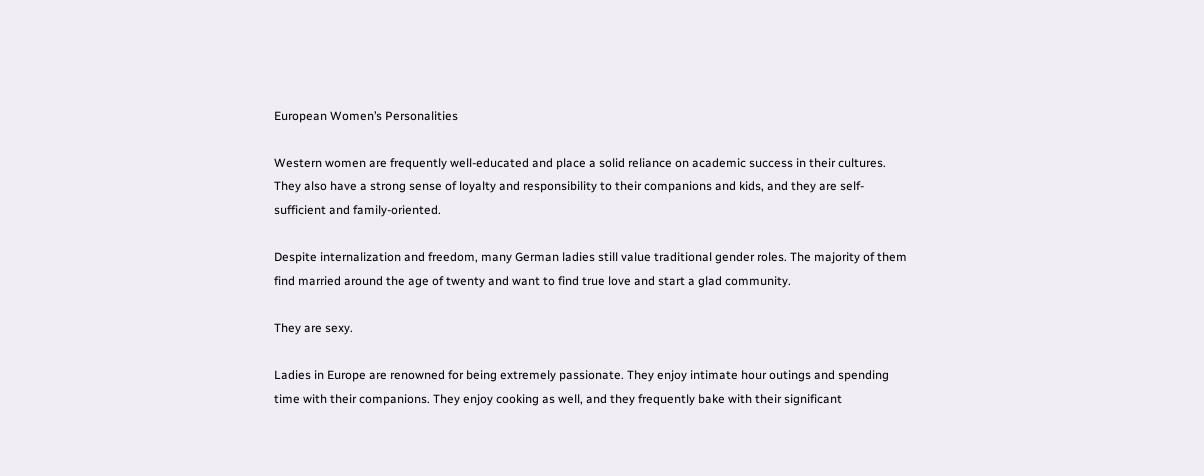European Women’s Personalities

Western women are frequently well-educated and place a solid reliance on academic success in their cultures. They also have a strong sense of loyalty and responsibility to their companions and kids, and they are self-sufficient and family-oriented.

Despite internalization and freedom, many German ladies still value traditional gender roles. The majority of them find married around the age of twenty and want to find true love and start a glad community.

They are sexy.

Ladies in Europe are renowned for being extremely passionate. They enjoy intimate hour outings and spending time with their companions. They enjoy cooking as well, and they frequently bake with their significant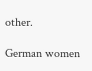other.

German women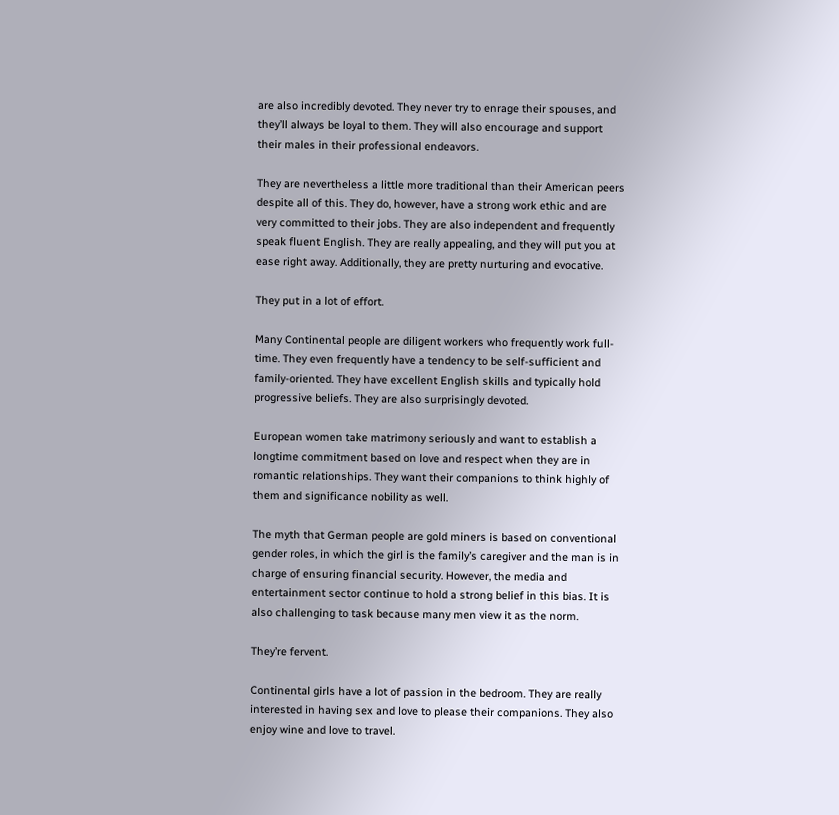are also incredibly devoted. They never try to enrage their spouses, and they’ll always be loyal to them. They will also encourage and support their males in their professional endeavors.

They are nevertheless a little more traditional than their American peers despite all of this. They do, however, have a strong work ethic and are very committed to their jobs. They are also independent and frequently speak fluent English. They are really appealing, and they will put you at ease right away. Additionally, they are pretty nurturing and evocative.

They put in a lot of effort.

Many Continental people are diligent workers who frequently work full-time. They even frequently have a tendency to be self-sufficient and family-oriented. They have excellent English skills and typically hold progressive beliefs. They are also surprisingly devoted.

European women take matrimony seriously and want to establish a longtime commitment based on love and respect when they are in romantic relationships. They want their companions to think highly of them and significance nobility as well.

The myth that German people are gold miners is based on conventional gender roles, in which the girl is the family’s caregiver and the man is in charge of ensuring financial security. However, the media and entertainment sector continue to hold a strong belief in this bias. It is also challenging to task because many men view it as the norm.

They’re fervent.

Continental girls have a lot of passion in the bedroom. They are really interested in having sex and love to please their companions. They also enjoy wine and love to travel.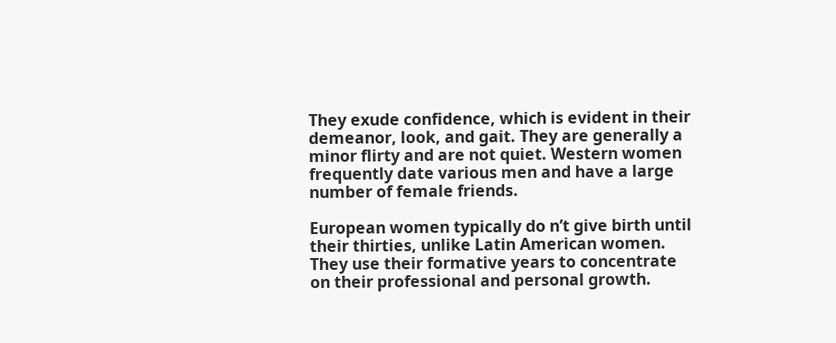They exude confidence, which is evident in their demeanor, look, and gait. They are generally a minor flirty and are not quiet. Western women frequently date various men and have a large number of female friends.

European women typically do n’t give birth until their thirties, unlike Latin American women. They use their formative years to concentrate on their professional and personal growth.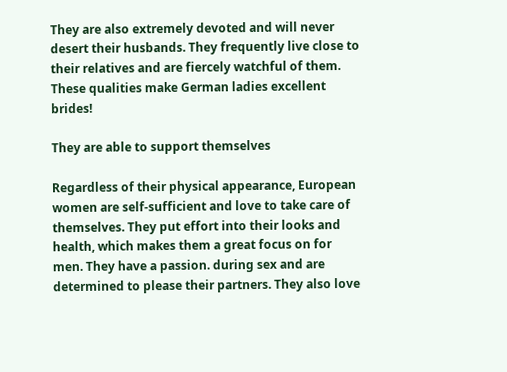They are also extremely devoted and will never desert their husbands. They frequently live close to their relatives and are fiercely watchful of them. These qualities make German ladies excellent brides!

They are able to support themselves

Regardless of their physical appearance, European women are self-sufficient and love to take care of themselves. They put effort into their looks and health, which makes them a great focus on for men. They have a passion. during sex and are determined to please their partners. They also love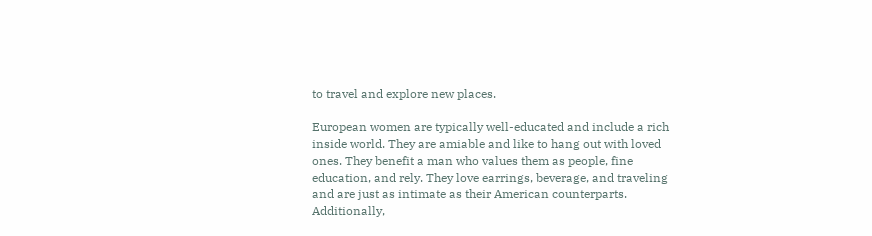to travel and explore new places.

European women are typically well-educated and include a rich inside world. They are amiable and like to hang out with loved ones. They benefit a man who values them as people, fine education, and rely. They love earrings, beverage, and traveling and are just as intimate as their American counterparts. Additionally,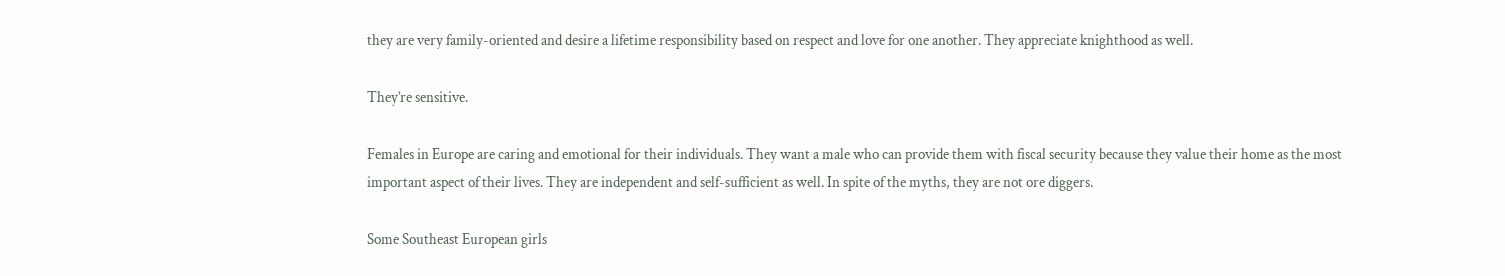they are very family-oriented and desire a lifetime responsibility based on respect and love for one another. They appreciate knighthood as well.

They’re sensitive.

Females in Europe are caring and emotional for their individuals. They want a male who can provide them with fiscal security because they value their home as the most important aspect of their lives. They are independent and self-sufficient as well. In spite of the myths, they are not ore diggers.

Some Southeast European girls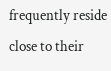frequently reside close to their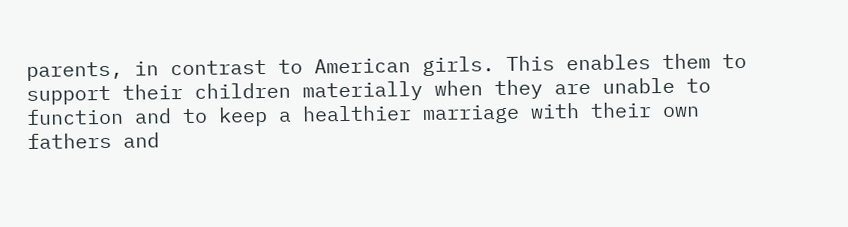parents, in contrast to American girls. This enables them to support their children materially when they are unable to function and to keep a healthier marriage with their own fathers and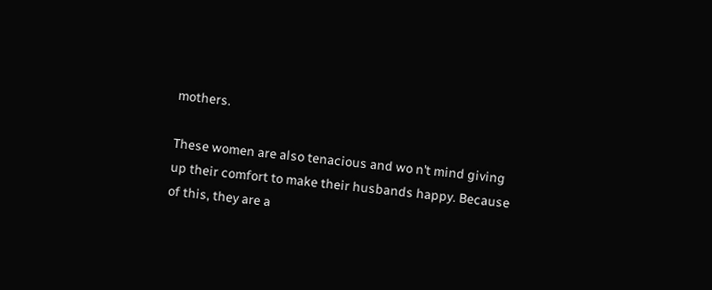mothers.

These women are also tenacious and wo n’t mind giving up their comfort to make their husbands happy. Because of this, they are a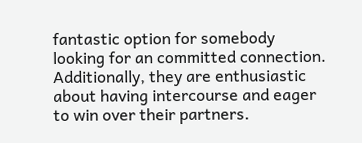fantastic option for somebody looking for an committed connection. Additionally, they are enthusiastic about having intercourse and eager to win over their partners.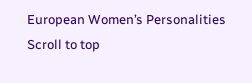European Women’s Personalities
Scroll to top